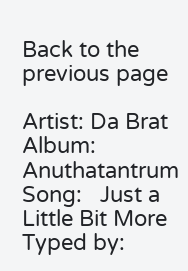Back to the previous page

Artist: Da Brat
Album:  Anuthatantrum
Song:   Just a Little Bit More
Typed by: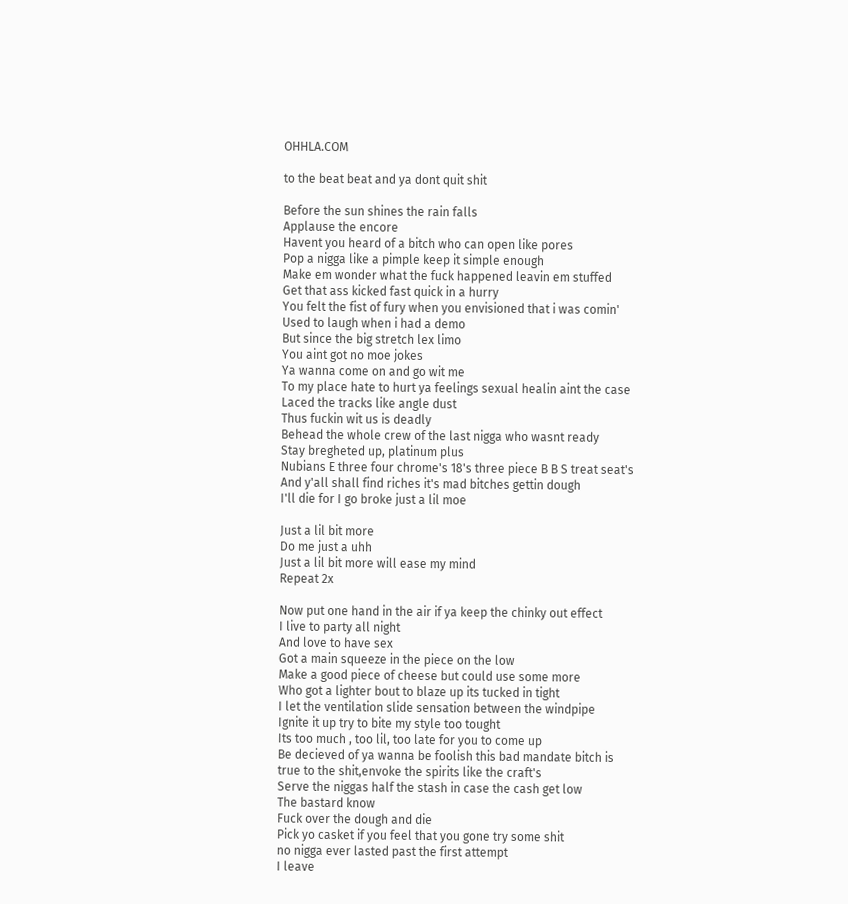OHHLA.COM

to the beat beat and ya dont quit shit

Before the sun shines the rain falls
Applause the encore
Havent you heard of a bitch who can open like pores
Pop a nigga like a pimple keep it simple enough
Make em wonder what the fuck happened leavin em stuffed
Get that ass kicked fast quick in a hurry
You felt the fist of fury when you envisioned that i was comin'
Used to laugh when i had a demo
But since the big stretch lex limo
You aint got no moe jokes
Ya wanna come on and go wit me
To my place hate to hurt ya feelings sexual healin aint the case
Laced the tracks like angle dust
Thus fuckin wit us is deadly
Behead the whole crew of the last nigga who wasnt ready
Stay bregheted up, platinum plus
Nubians E three four chrome's 18's three piece B B S treat seat's
And y'all shall find riches it's mad bitches gettin dough
I'll die for I go broke just a lil moe

Just a lil bit more
Do me just a uhh
Just a lil bit more will ease my mind
Repeat 2x

Now put one hand in the air if ya keep the chinky out effect
I live to party all night
And love to have sex
Got a main squeeze in the piece on the low
Make a good piece of cheese but could use some more
Who got a lighter bout to blaze up its tucked in tight
I let the ventilation slide sensation between the windpipe
Ignite it up try to bite my style too tought
Its too much , too lil, too late for you to come up
Be decieved of ya wanna be foolish this bad mandate bitch is
true to the shit,envoke the spirits like the craft's
Serve the niggas half the stash in case the cash get low
The bastard know
Fuck over the dough and die
Pick yo casket if you feel that you gone try some shit
no nigga ever lasted past the first attempt
I leave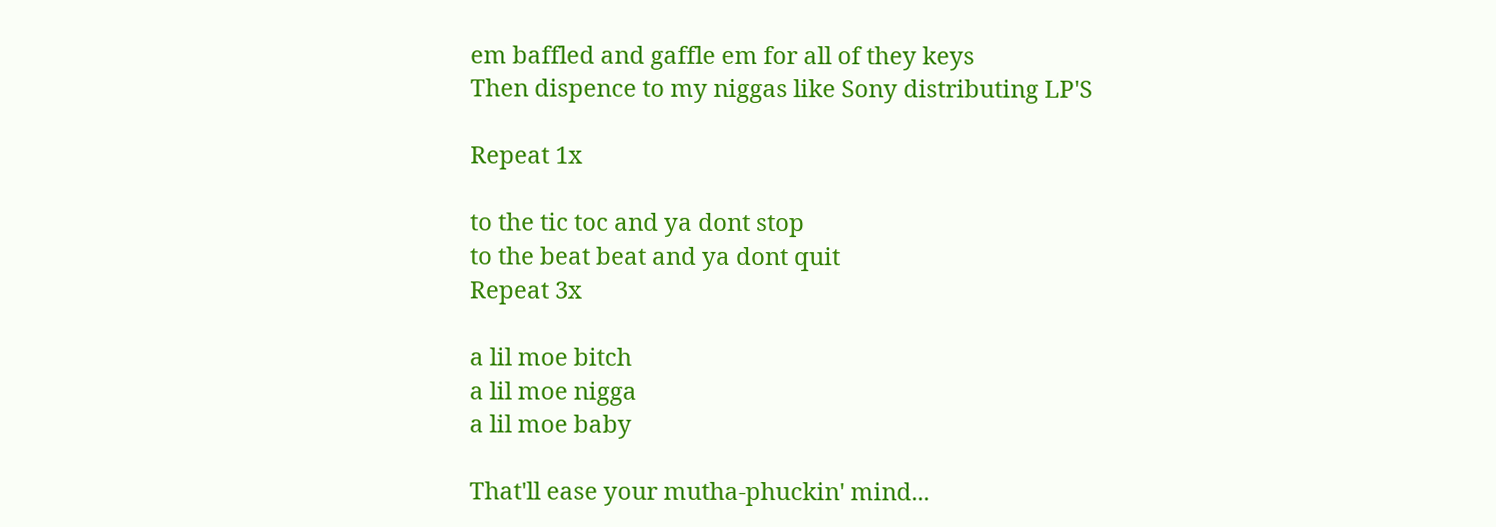em baffled and gaffle em for all of they keys
Then dispence to my niggas like Sony distributing LP'S

Repeat 1x

to the tic toc and ya dont stop
to the beat beat and ya dont quit
Repeat 3x

a lil moe bitch
a lil moe nigga
a lil moe baby

That'll ease your mutha-phuckin' mind...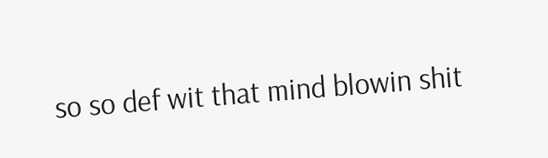so so def wit that mind blowin shit